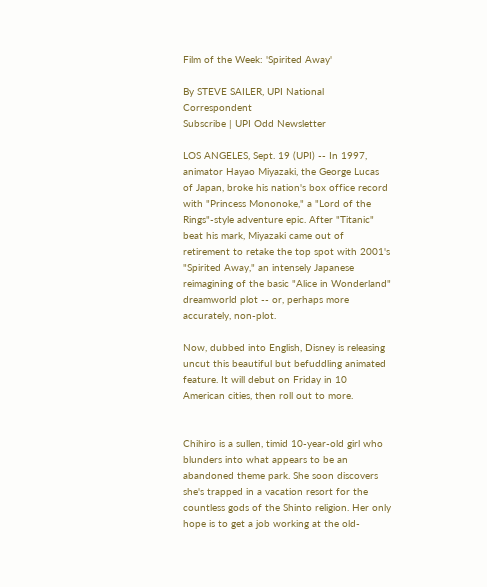Film of the Week: 'Spirited Away'

By STEVE SAILER, UPI National Correspondent
Subscribe | UPI Odd Newsletter

LOS ANGELES, Sept. 19 (UPI) -- In 1997, animator Hayao Miyazaki, the George Lucas of Japan, broke his nation's box office record with "Princess Mononoke," a "Lord of the Rings"-style adventure epic. After "Titanic" beat his mark, Miyazaki came out of retirement to retake the top spot with 2001's "Spirited Away," an intensely Japanese reimagining of the basic "Alice in Wonderland" dreamworld plot -- or, perhaps more accurately, non-plot.

Now, dubbed into English, Disney is releasing uncut this beautiful but befuddling animated feature. It will debut on Friday in 10 American cities, then roll out to more.


Chihiro is a sullen, timid 10-year-old girl who blunders into what appears to be an abandoned theme park. She soon discovers she's trapped in a vacation resort for the countless gods of the Shinto religion. Her only hope is to get a job working at the old-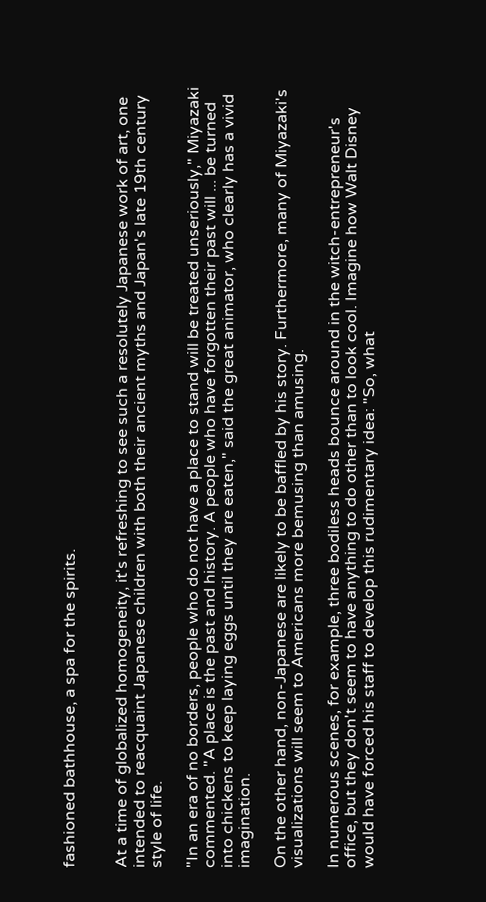fashioned bathhouse, a spa for the spirits.


At a time of globalized homogeneity, it's refreshing to see such a resolutely Japanese work of art, one intended to reacquaint Japanese children with both their ancient myths and Japan's late 19th century style of life.

"In an era of no borders, people who do not have a place to stand will be treated unseriously," Miyazaki commented. "A place is the past and history. A people who have forgotten their past will ... be turned into chickens to keep laying eggs until they are eaten," said the great animator, who clearly has a vivid imagination.

On the other hand, non-Japanese are likely to be baffled by his story. Furthermore, many of Miyazaki's visualizations will seem to Americans more bemusing than amusing.

In numerous scenes, for example, three bodiless heads bounce around in the witch-entrepreneur's office, but they don't seem to have anything to do other than to look cool. Imagine how Walt Disney would have forced his staff to develop this rudimentary idea: "So, what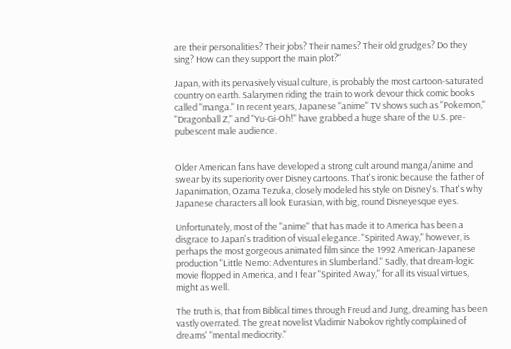are their personalities? Their jobs? Their names? Their old grudges? Do they sing? How can they support the main plot?"

Japan, with its pervasively visual culture, is probably the most cartoon-saturated country on earth. Salarymen riding the train to work devour thick comic books called "manga." In recent years, Japanese "anime" TV shows such as "Pokemon," "Dragonball Z," and "Yu-Gi-Oh!" have grabbed a huge share of the U.S. pre-pubescent male audience.


Older American fans have developed a strong cult around manga/anime and swear by its superiority over Disney cartoons. That's ironic because the father of Japanimation, Ozama Tezuka, closely modeled his style on Disney's. That's why Japanese characters all look Eurasian, with big, round Disneyesque eyes.

Unfortunately, most of the "anime" that has made it to America has been a disgrace to Japan's tradition of visual elegance. "Spirited Away," however, is perhaps the most gorgeous animated film since the 1992 American-Japanese production "Little Nemo: Adventures in Slumberland." Sadly, that dream-logic movie flopped in America, and I fear "Spirited Away," for all its visual virtues, might as well.

The truth is, that from Biblical times through Freud and Jung, dreaming has been vastly overrated. The great novelist Vladimir Nabokov rightly complained of dreams' "mental mediocrity."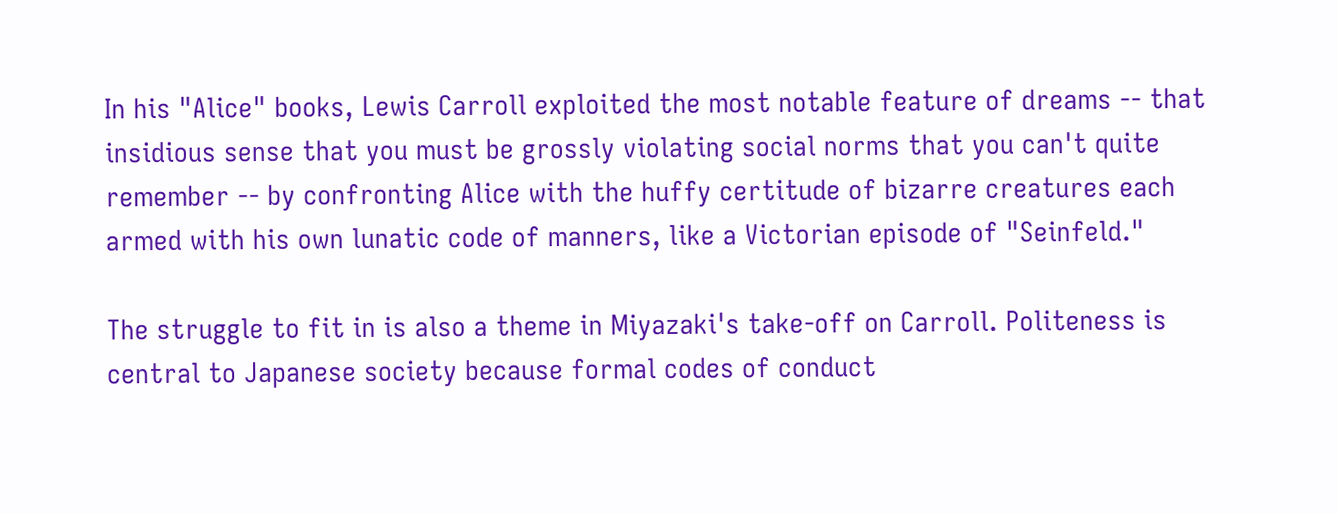In his "Alice" books, Lewis Carroll exploited the most notable feature of dreams -- that insidious sense that you must be grossly violating social norms that you can't quite remember -- by confronting Alice with the huffy certitude of bizarre creatures each armed with his own lunatic code of manners, like a Victorian episode of "Seinfeld."

The struggle to fit in is also a theme in Miyazaki's take-off on Carroll. Politeness is central to Japanese society because formal codes of conduct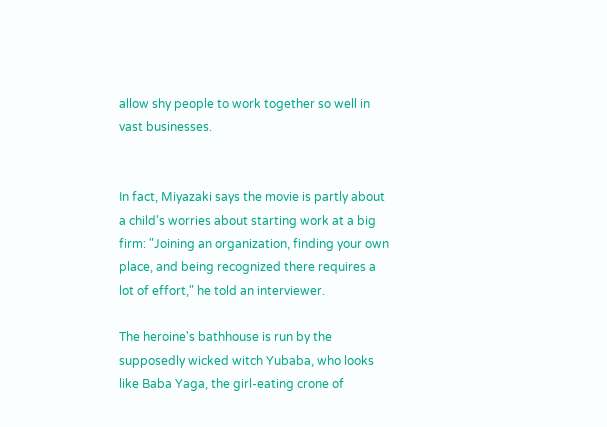allow shy people to work together so well in vast businesses.


In fact, Miyazaki says the movie is partly about a child's worries about starting work at a big firm: "Joining an organization, finding your own place, and being recognized there requires a lot of effort," he told an interviewer.

The heroine's bathhouse is run by the supposedly wicked witch Yubaba, who looks like Baba Yaga, the girl-eating crone of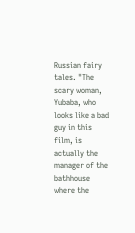Russian fairy tales. "The scary woman, Yubaba, who looks like a bad guy in this film, is actually the manager of the bathhouse where the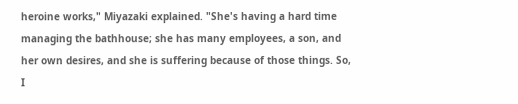heroine works," Miyazaki explained. "She's having a hard time managing the bathhouse; she has many employees, a son, and her own desires, and she is suffering because of those things. So, I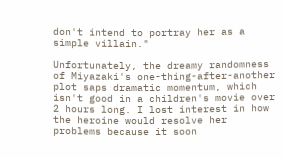don't intend to portray her as a simple villain."

Unfortunately, the dreamy randomness of Miyazaki's one-thing-after-another plot saps dramatic momentum, which isn't good in a children's movie over 2 hours long. I lost interest in how the heroine would resolve her problems because it soon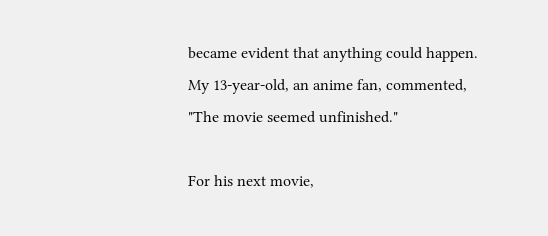became evident that anything could happen. My 13-year-old, an anime fan, commented, "The movie seemed unfinished."

For his next movie,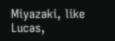Miyazaki, like Lucas,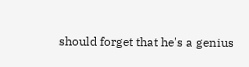should forget that he's a genius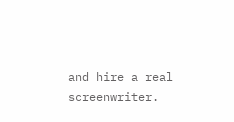and hire a real screenwriter.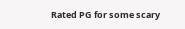Rated PG for some scary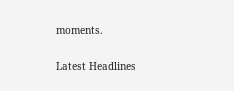moments.


Latest Headlines